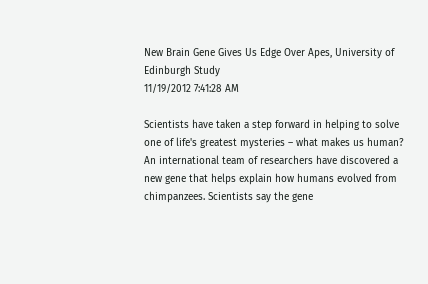New Brain Gene Gives Us Edge Over Apes, University of Edinburgh Study
11/19/2012 7:41:28 AM

Scientists have taken a step forward in helping to solve one of life's greatest mysteries – what makes us human? An international team of researchers have discovered a new gene that helps explain how humans evolved from chimpanzees. Scientists say the gene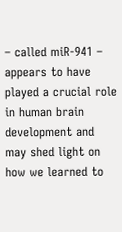– called miR-941 – appears to have played a crucial role in human brain development and may shed light on how we learned to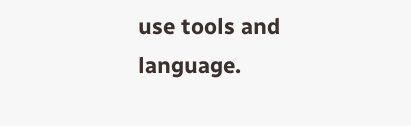use tools and language.